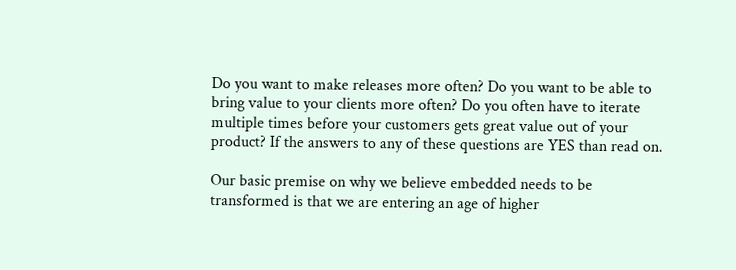Do you want to make releases more often? Do you want to be able to bring value to your clients more often? Do you often have to iterate multiple times before your customers gets great value out of your product? If the answers to any of these questions are YES than read on.

Our basic premise on why we believe embedded needs to be transformed is that we are entering an age of higher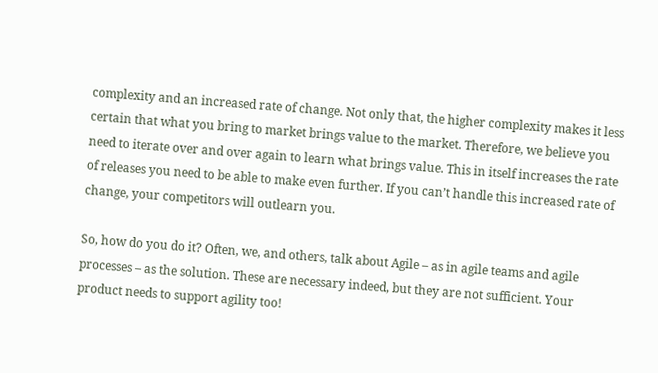complexity and an increased rate of change. Not only that, the higher complexity makes it less certain that what you bring to market brings value to the market. Therefore, we believe you need to iterate over and over again to learn what brings value. This in itself increases the rate of releases you need to be able to make even further. If you can’t handle this increased rate of change, your competitors will outlearn you.

So, how do you do it? Often, we, and others, talk about Agile – as in agile teams and agile processes – as the solution. These are necessary indeed, but they are not sufficient. Your product needs to support agility too!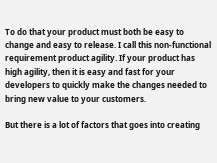To do that your product must both be easy to change and easy to release. I call this non-functional requirement product agility. If your product has high agility, then it is easy and fast for your developers to quickly make the changes needed to bring new value to your customers.

But there is a lot of factors that goes into creating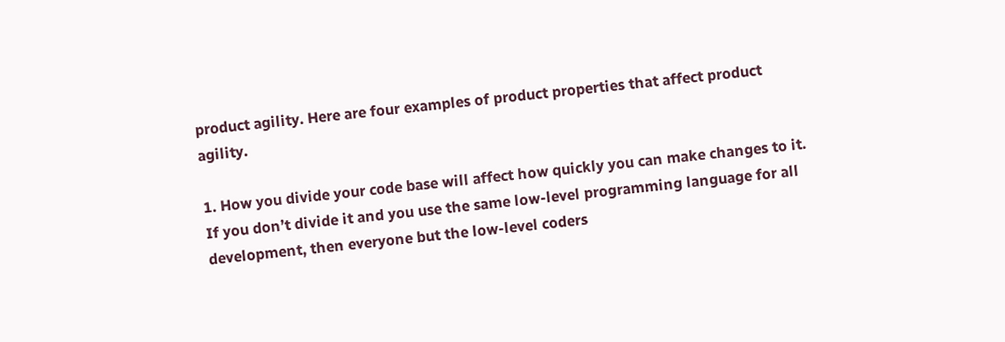product agility. Here are four examples of product properties that affect product agility.

1. How you divide your code base will affect how quickly you can make changes to it. If you don’t divide it and you use the same low-level programming language for all development, then everyone but the low-level coders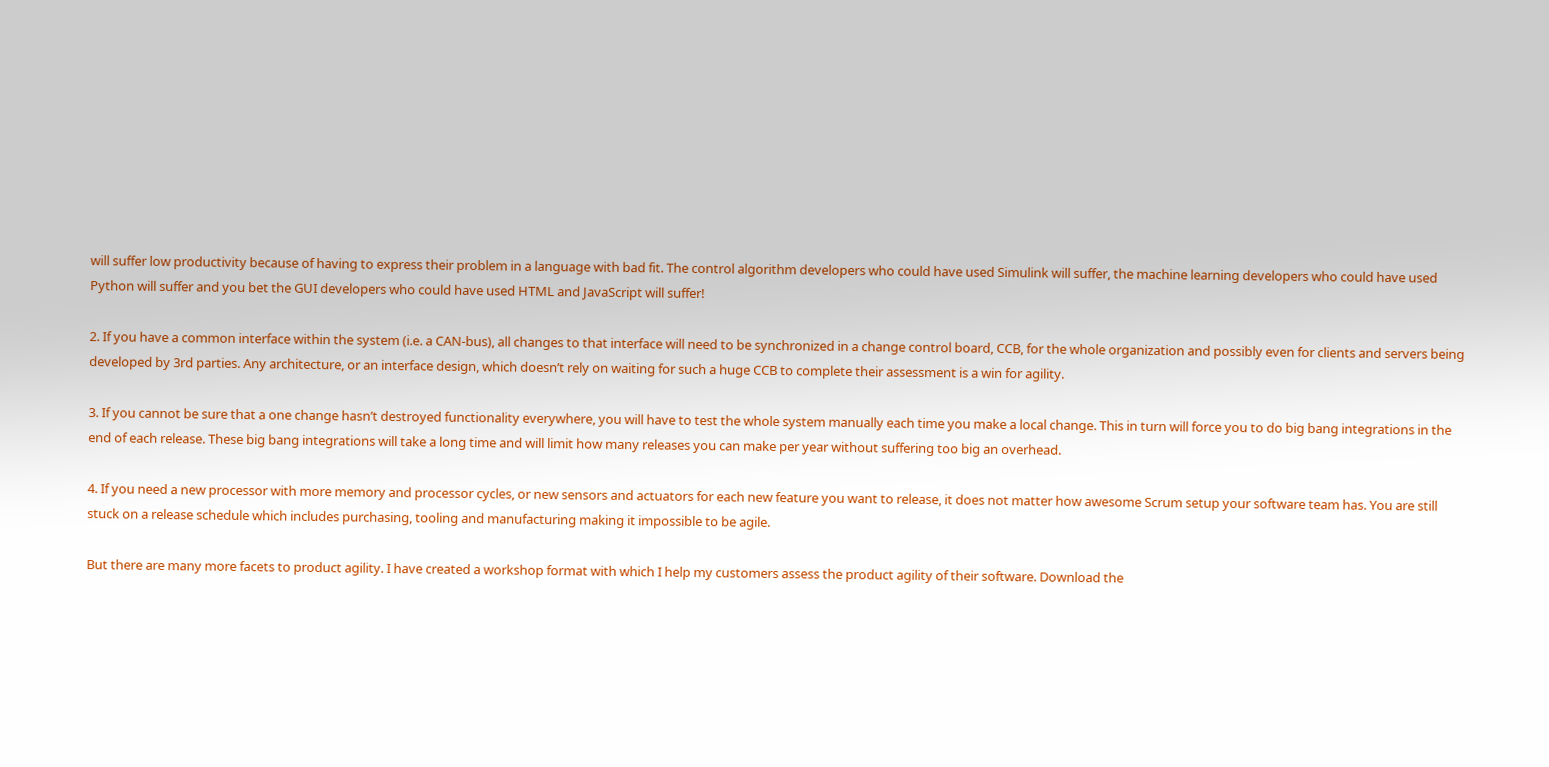will suffer low productivity because of having to express their problem in a language with bad fit. The control algorithm developers who could have used Simulink will suffer, the machine learning developers who could have used Python will suffer and you bet the GUI developers who could have used HTML and JavaScript will suffer!

2. If you have a common interface within the system (i.e. a CAN-bus), all changes to that interface will need to be synchronized in a change control board, CCB, for the whole organization and possibly even for clients and servers being developed by 3rd parties. Any architecture, or an interface design, which doesn’t rely on waiting for such a huge CCB to complete their assessment is a win for agility.

3. If you cannot be sure that a one change hasn’t destroyed functionality everywhere, you will have to test the whole system manually each time you make a local change. This in turn will force you to do big bang integrations in the end of each release. These big bang integrations will take a long time and will limit how many releases you can make per year without suffering too big an overhead.

4. If you need a new processor with more memory and processor cycles, or new sensors and actuators for each new feature you want to release, it does not matter how awesome Scrum setup your software team has. You are still stuck on a release schedule which includes purchasing, tooling and manufacturing making it impossible to be agile.

But there are many more facets to product agility. I have created a workshop format with which I help my customers assess the product agility of their software. Download the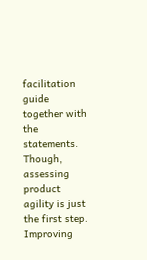facilitation guide together with the statements. Though, assessing product agility is just the first step. Improving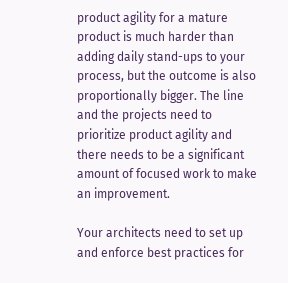product agility for a mature product is much harder than adding daily stand-ups to your process, but the outcome is also proportionally bigger. The line and the projects need to prioritize product agility and there needs to be a significant amount of focused work to make an improvement.

Your architects need to set up and enforce best practices for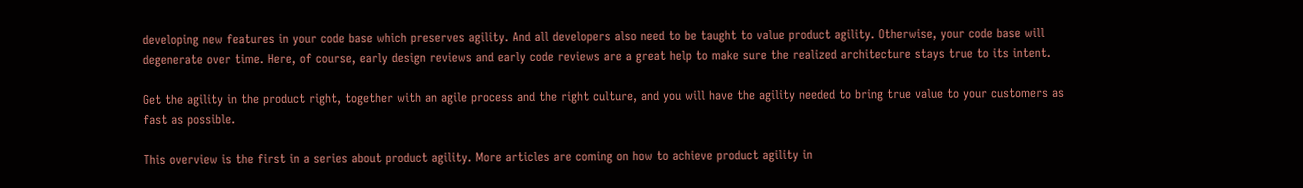developing new features in your code base which preserves agility. And all developers also need to be taught to value product agility. Otherwise, your code base will degenerate over time. Here, of course, early design reviews and early code reviews are a great help to make sure the realized architecture stays true to its intent.

Get the agility in the product right, together with an agile process and the right culture, and you will have the agility needed to bring true value to your customers as fast as possible.

This overview is the first in a series about product agility. More articles are coming on how to achieve product agility in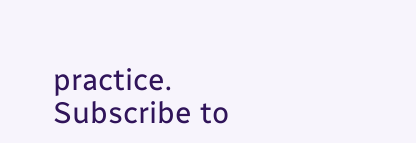practice. Subscribe to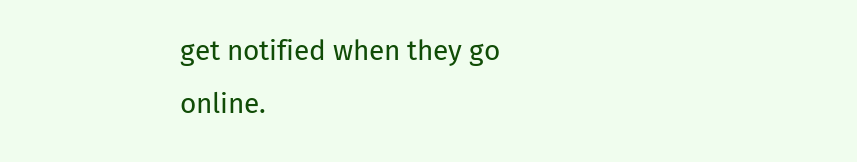get notified when they go online.